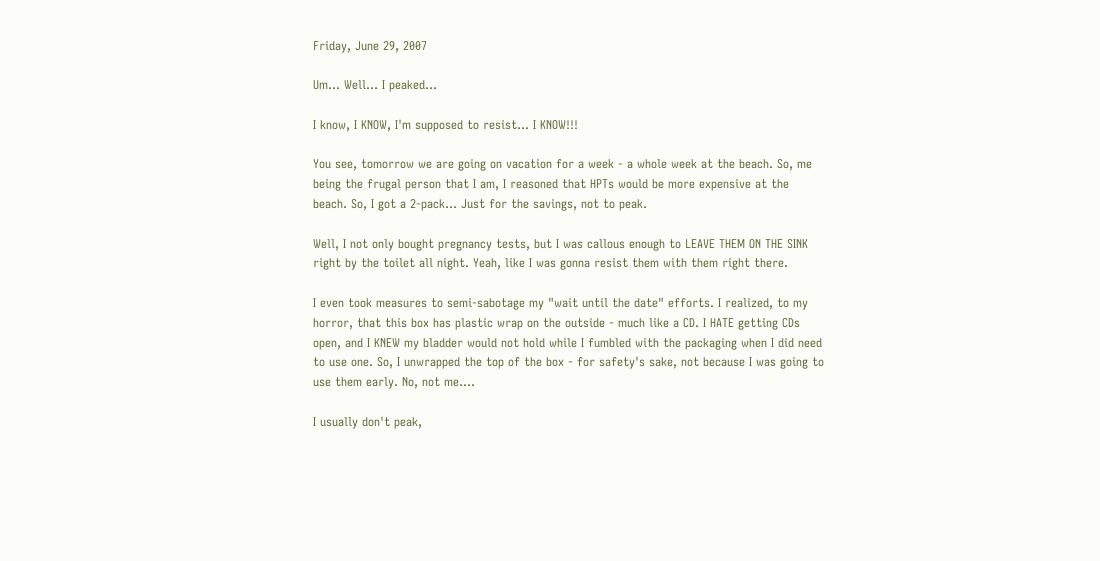Friday, June 29, 2007

Um... Well... I peaked...

I know, I KNOW, I'm supposed to resist... I KNOW!!!

You see, tomorrow we are going on vacation for a week - a whole week at the beach. So, me being the frugal person that I am, I reasoned that HPTs would be more expensive at the beach. So, I got a 2-pack... Just for the savings, not to peak.

Well, I not only bought pregnancy tests, but I was callous enough to LEAVE THEM ON THE SINK right by the toilet all night. Yeah, like I was gonna resist them with them right there.

I even took measures to semi-sabotage my "wait until the date" efforts. I realized, to my horror, that this box has plastic wrap on the outside - much like a CD. I HATE getting CDs open, and I KNEW my bladder would not hold while I fumbled with the packaging when I did need to use one. So, I unwrapped the top of the box - for safety's sake, not because I was going to use them early. No, not me....

I usually don't peak,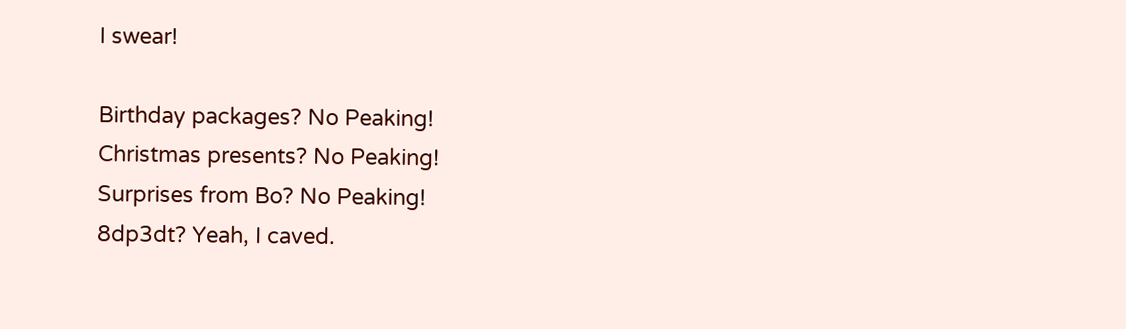I swear!

Birthday packages? No Peaking!
Christmas presents? No Peaking!
Surprises from Bo? No Peaking!
8dp3dt? Yeah, I caved.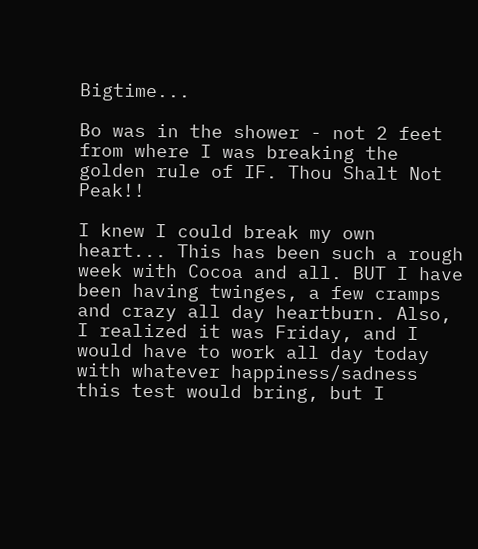Bigtime...

Bo was in the shower - not 2 feet from where I was breaking the golden rule of IF. Thou Shalt Not Peak!!

I knew I could break my own heart... This has been such a rough week with Cocoa and all. BUT I have been having twinges, a few cramps and crazy all day heartburn. Also, I realized it was Friday, and I would have to work all day today with whatever happiness/sadness this test would bring, but I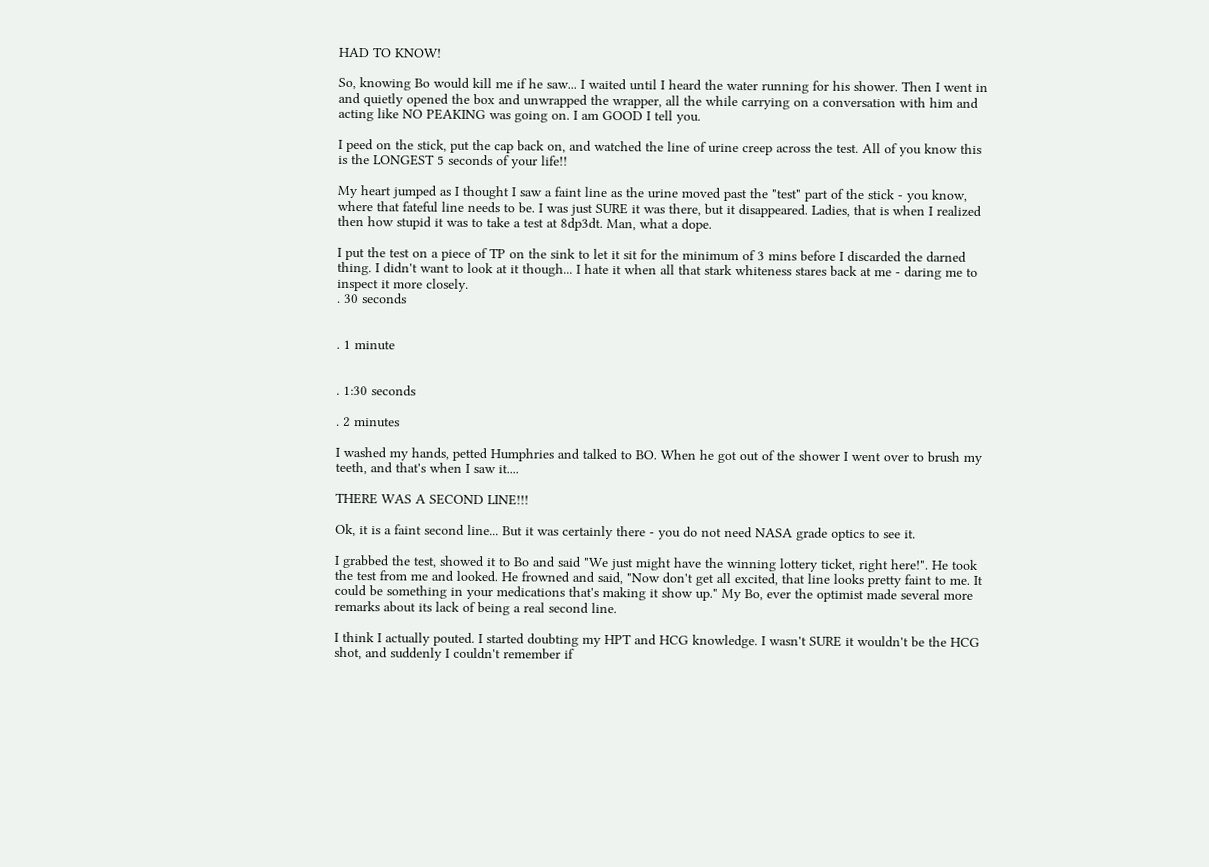HAD TO KNOW!

So, knowing Bo would kill me if he saw... I waited until I heard the water running for his shower. Then I went in and quietly opened the box and unwrapped the wrapper, all the while carrying on a conversation with him and acting like NO PEAKING was going on. I am GOOD I tell you.

I peed on the stick, put the cap back on, and watched the line of urine creep across the test. All of you know this is the LONGEST 5 seconds of your life!!

My heart jumped as I thought I saw a faint line as the urine moved past the "test" part of the stick - you know, where that fateful line needs to be. I was just SURE it was there, but it disappeared. Ladies, that is when I realized then how stupid it was to take a test at 8dp3dt. Man, what a dope.

I put the test on a piece of TP on the sink to let it sit for the minimum of 3 mins before I discarded the darned thing. I didn't want to look at it though... I hate it when all that stark whiteness stares back at me - daring me to inspect it more closely.
. 30 seconds


. 1 minute


. 1:30 seconds

. 2 minutes

I washed my hands, petted Humphries and talked to BO. When he got out of the shower I went over to brush my teeth, and that's when I saw it....

THERE WAS A SECOND LINE!!!

Ok, it is a faint second line... But it was certainly there - you do not need NASA grade optics to see it.

I grabbed the test, showed it to Bo and said "We just might have the winning lottery ticket, right here!". He took the test from me and looked. He frowned and said, "Now don't get all excited, that line looks pretty faint to me. It could be something in your medications that's making it show up." My Bo, ever the optimist made several more remarks about its lack of being a real second line.

I think I actually pouted. I started doubting my HPT and HCG knowledge. I wasn't SURE it wouldn't be the HCG shot, and suddenly I couldn't remember if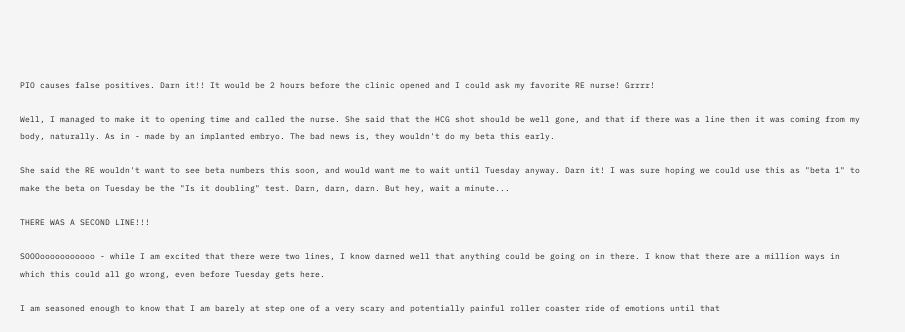PIO causes false positives. Darn it!! It would be 2 hours before the clinic opened and I could ask my favorite RE nurse! Grrrr!

Well, I managed to make it to opening time and called the nurse. She said that the HCG shot should be well gone, and that if there was a line then it was coming from my body, naturally. As in - made by an implanted embryo. The bad news is, they wouldn't do my beta this early.

She said the RE wouldn't want to see beta numbers this soon, and would want me to wait until Tuesday anyway. Darn it! I was sure hoping we could use this as "beta 1" to make the beta on Tuesday be the "Is it doubling" test. Darn, darn, darn. But hey, wait a minute...

THERE WAS A SECOND LINE!!!

SOOOooooooooooo - while I am excited that there were two lines, I know darned well that anything could be going on in there. I know that there are a million ways in which this could all go wrong, even before Tuesday gets here.

I am seasoned enough to know that I am barely at step one of a very scary and potentially painful roller coaster ride of emotions until that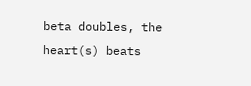beta doubles, the heart(s) beats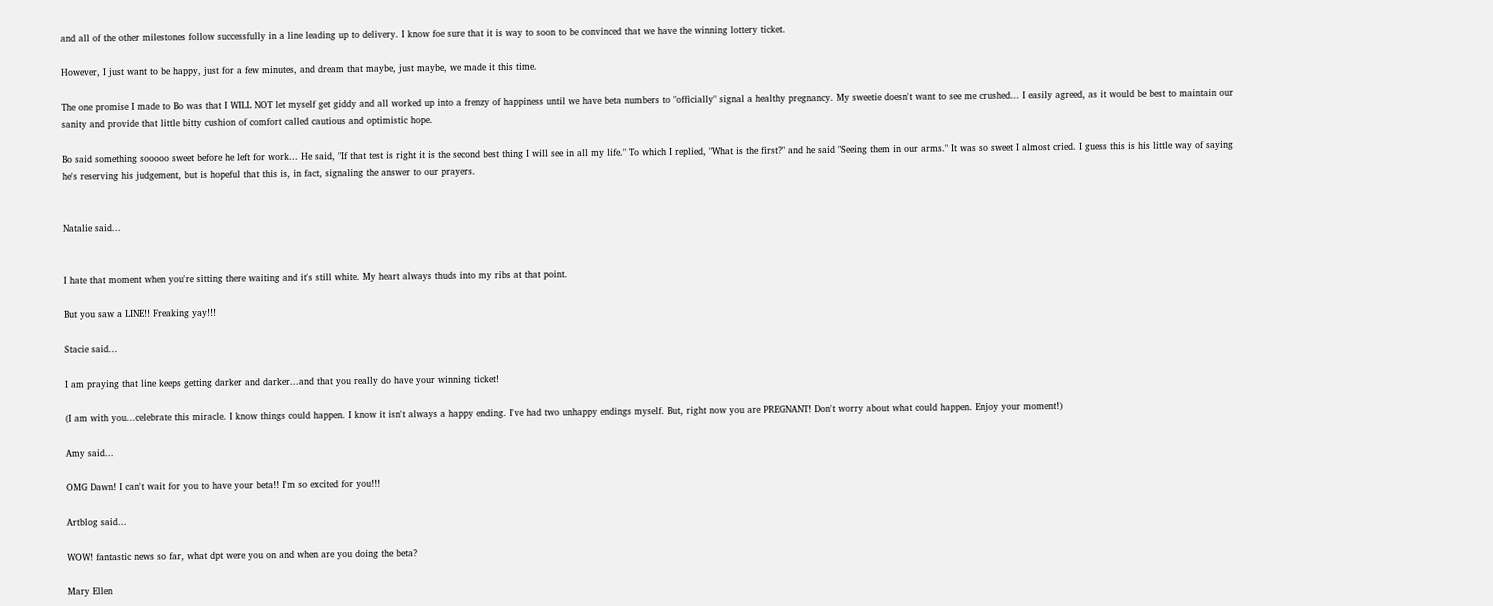and all of the other milestones follow successfully in a line leading up to delivery. I know foe sure that it is way to soon to be convinced that we have the winning lottery ticket.

However, I just want to be happy, just for a few minutes, and dream that maybe, just maybe, we made it this time.

The one promise I made to Bo was that I WILL NOT let myself get giddy and all worked up into a frenzy of happiness until we have beta numbers to "officially" signal a healthy pregnancy. My sweetie doesn't want to see me crushed... I easily agreed, as it would be best to maintain our sanity and provide that little bitty cushion of comfort called cautious and optimistic hope.

Bo said something sooooo sweet before he left for work... He said, "If that test is right it is the second best thing I will see in all my life." To which I replied, "What is the first?" and he said "Seeing them in our arms." It was so sweet I almost cried. I guess this is his little way of saying he's reserving his judgement, but is hopeful that this is, in fact, signaling the answer to our prayers.


Natalie said...


I hate that moment when you're sitting there waiting and it's still white. My heart always thuds into my ribs at that point.

But you saw a LINE!! Freaking yay!!!

Stacie said...

I am praying that line keeps getting darker and darker...and that you really do have your winning ticket!

(I am with you...celebrate this miracle. I know things could happen. I know it isn't always a happy ending. I've had two unhappy endings myself. But, right now you are PREGNANT! Don't worry about what could happen. Enjoy your moment!)

Amy said...

OMG Dawn! I can't wait for you to have your beta!! I'm so excited for you!!!

Artblog said...

WOW! fantastic news so far, what dpt were you on and when are you doing the beta?

Mary Ellen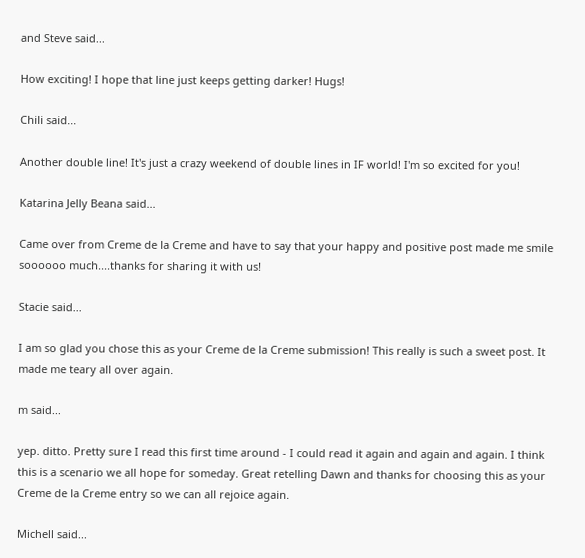and Steve said...

How exciting! I hope that line just keeps getting darker! Hugs!

Chili said...

Another double line! It's just a crazy weekend of double lines in IF world! I'm so excited for you!

Katarina Jelly Beana said...

Came over from Creme de la Creme and have to say that your happy and positive post made me smile soooooo much....thanks for sharing it with us!

Stacie said...

I am so glad you chose this as your Creme de la Creme submission! This really is such a sweet post. It made me teary all over again.

m said...

yep. ditto. Pretty sure I read this first time around - I could read it again and again and again. I think this is a scenario we all hope for someday. Great retelling Dawn and thanks for choosing this as your Creme de la Creme entry so we can all rejoice again.

Michell said...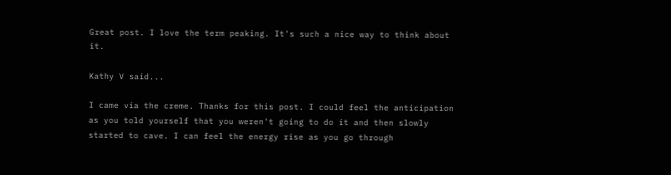Great post. I love the term peaking. It's such a nice way to think about it.

Kathy V said...

I came via the creme. Thanks for this post. I could feel the anticipation as you told yourself that you weren't going to do it and then slowly started to cave. I can feel the energy rise as you go through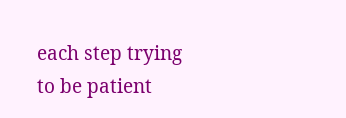each step trying to be patient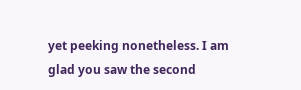yet peeking nonetheless. I am glad you saw the second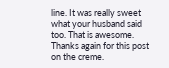line. It was really sweet what your husband said too. That is awesome. Thanks again for this post on the creme.